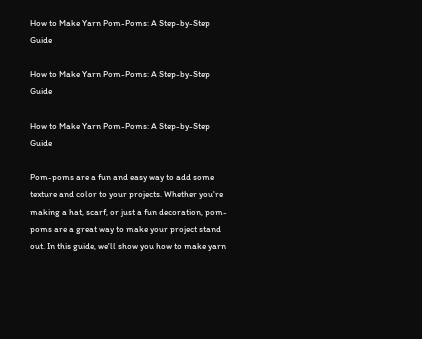How to Make Yarn Pom-Poms: A Step-by-Step Guide

How to Make Yarn Pom-Poms: A Step-by-Step Guide

How to Make Yarn Pom-Poms: A Step-by-Step Guide

Pom-poms are a fun and easy way to add some texture and color to your projects. Whether you're making a hat, scarf, or just a fun decoration, pom-poms are a great way to make your project stand out. In this guide, we'll show you how to make yarn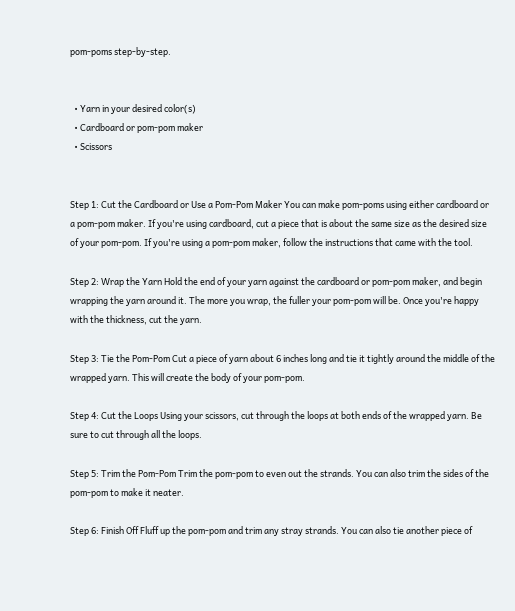pom-poms step-by-step.


  • Yarn in your desired color(s)
  • Cardboard or pom-pom maker
  • Scissors


Step 1: Cut the Cardboard or Use a Pom-Pom Maker You can make pom-poms using either cardboard or a pom-pom maker. If you're using cardboard, cut a piece that is about the same size as the desired size of your pom-pom. If you're using a pom-pom maker, follow the instructions that came with the tool.

Step 2: Wrap the Yarn Hold the end of your yarn against the cardboard or pom-pom maker, and begin wrapping the yarn around it. The more you wrap, the fuller your pom-pom will be. Once you're happy with the thickness, cut the yarn.

Step 3: Tie the Pom-Pom Cut a piece of yarn about 6 inches long and tie it tightly around the middle of the wrapped yarn. This will create the body of your pom-pom.

Step 4: Cut the Loops Using your scissors, cut through the loops at both ends of the wrapped yarn. Be sure to cut through all the loops.

Step 5: Trim the Pom-Pom Trim the pom-pom to even out the strands. You can also trim the sides of the pom-pom to make it neater.

Step 6: Finish Off Fluff up the pom-pom and trim any stray strands. You can also tie another piece of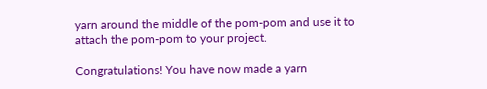yarn around the middle of the pom-pom and use it to attach the pom-pom to your project.

Congratulations! You have now made a yarn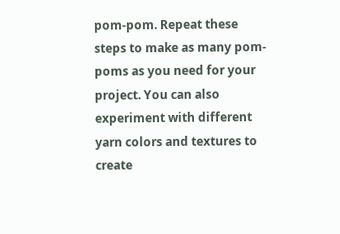pom-pom. Repeat these steps to make as many pom-poms as you need for your project. You can also experiment with different yarn colors and textures to create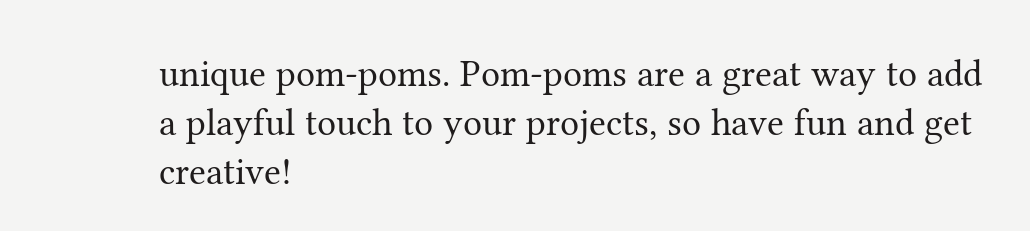unique pom-poms. Pom-poms are a great way to add a playful touch to your projects, so have fun and get creative!